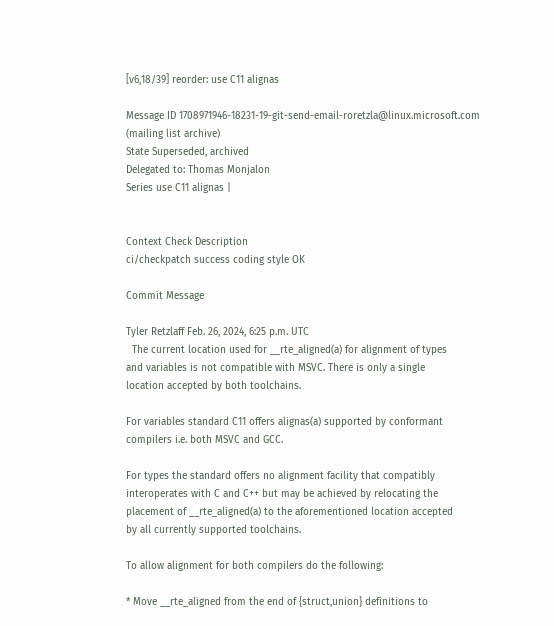[v6,18/39] reorder: use C11 alignas

Message ID 1708971946-18231-19-git-send-email-roretzla@linux.microsoft.com (mailing list archive)
State Superseded, archived
Delegated to: Thomas Monjalon
Series use C11 alignas |


Context Check Description
ci/checkpatch success coding style OK

Commit Message

Tyler Retzlaff Feb. 26, 2024, 6:25 p.m. UTC
  The current location used for __rte_aligned(a) for alignment of types
and variables is not compatible with MSVC. There is only a single
location accepted by both toolchains.

For variables standard C11 offers alignas(a) supported by conformant
compilers i.e. both MSVC and GCC.

For types the standard offers no alignment facility that compatibly
interoperates with C and C++ but may be achieved by relocating the
placement of __rte_aligned(a) to the aforementioned location accepted
by all currently supported toolchains.

To allow alignment for both compilers do the following:

* Move __rte_aligned from the end of {struct,union} definitions to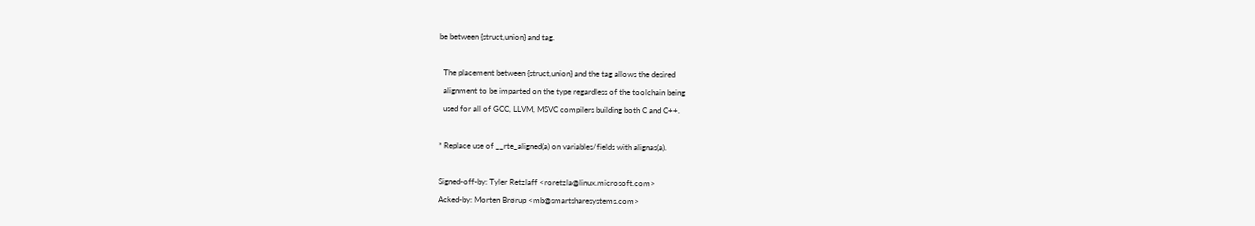be between {struct,union} and tag.

  The placement between {struct,union} and the tag allows the desired
  alignment to be imparted on the type regardless of the toolchain being
  used for all of GCC, LLVM, MSVC compilers building both C and C++.

* Replace use of __rte_aligned(a) on variables/fields with alignas(a).

Signed-off-by: Tyler Retzlaff <roretzla@linux.microsoft.com>
Acked-by: Morten Brørup <mb@smartsharesystems.com>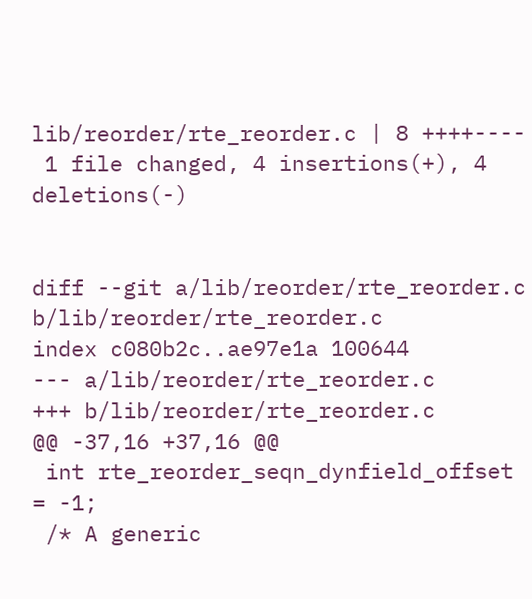lib/reorder/rte_reorder.c | 8 ++++----
 1 file changed, 4 insertions(+), 4 deletions(-)


diff --git a/lib/reorder/rte_reorder.c b/lib/reorder/rte_reorder.c
index c080b2c..ae97e1a 100644
--- a/lib/reorder/rte_reorder.c
+++ b/lib/reorder/rte_reorder.c
@@ -37,16 +37,16 @@
 int rte_reorder_seqn_dynfield_offset = -1;
 /* A generic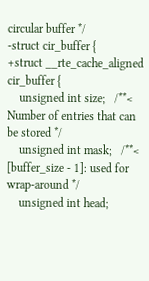circular buffer */
-struct cir_buffer {
+struct __rte_cache_aligned cir_buffer {
    unsigned int size;   /**< Number of entries that can be stored */
    unsigned int mask;   /**< [buffer_size - 1]: used for wrap-around */
    unsigned int head;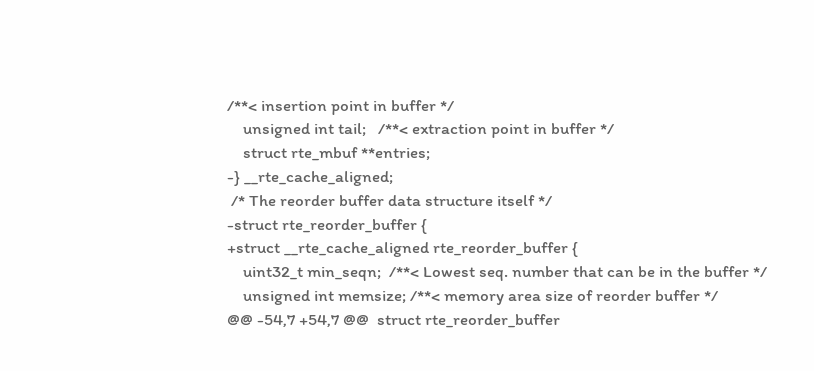/**< insertion point in buffer */
    unsigned int tail;   /**< extraction point in buffer */
    struct rte_mbuf **entries;
-} __rte_cache_aligned;
 /* The reorder buffer data structure itself */
-struct rte_reorder_buffer {
+struct __rte_cache_aligned rte_reorder_buffer {
    uint32_t min_seqn;  /**< Lowest seq. number that can be in the buffer */
    unsigned int memsize; /**< memory area size of reorder buffer */
@@ -54,7 +54,7 @@  struct rte_reorder_buffer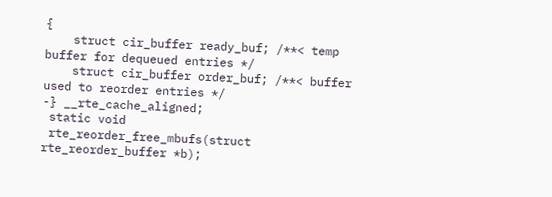{
    struct cir_buffer ready_buf; /**< temp buffer for dequeued entries */
    struct cir_buffer order_buf; /**< buffer used to reorder entries */
-} __rte_cache_aligned;
 static void
 rte_reorder_free_mbufs(struct rte_reorder_buffer *b);